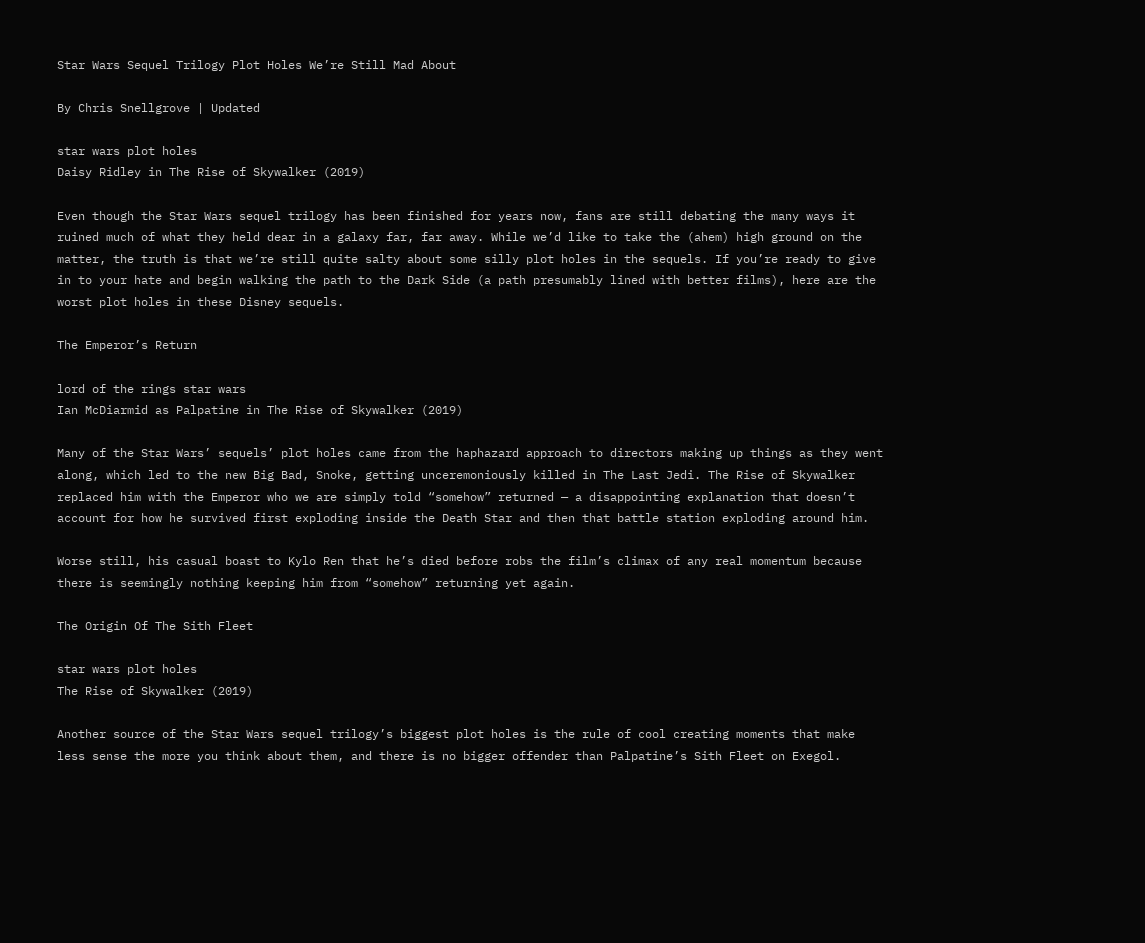Star Wars Sequel Trilogy Plot Holes We’re Still Mad About

By Chris Snellgrove | Updated

star wars plot holes
Daisy Ridley in The Rise of Skywalker (2019)

Even though the Star Wars sequel trilogy has been finished for years now, fans are still debating the many ways it ruined much of what they held dear in a galaxy far, far away. While we’d like to take the (ahem) high ground on the matter, the truth is that we’re still quite salty about some silly plot holes in the sequels. If you’re ready to give in to your hate and begin walking the path to the Dark Side (a path presumably lined with better films), here are the worst plot holes in these Disney sequels.

The Emperor’s Return

lord of the rings star wars
Ian McDiarmid as Palpatine in The Rise of Skywalker (2019)

Many of the Star Wars’ sequels’ plot holes came from the haphazard approach to directors making up things as they went along, which led to the new Big Bad, Snoke, getting unceremoniously killed in The Last Jedi. The Rise of Skywalker replaced him with the Emperor who we are simply told “somehow” returned — a disappointing explanation that doesn’t account for how he survived first exploding inside the Death Star and then that battle station exploding around him.

Worse still, his casual boast to Kylo Ren that he’s died before robs the film’s climax of any real momentum because there is seemingly nothing keeping him from “somehow” returning yet again.

The Origin Of The Sith Fleet

star wars plot holes
The Rise of Skywalker (2019)

Another source of the Star Wars sequel trilogy’s biggest plot holes is the rule of cool creating moments that make less sense the more you think about them, and there is no bigger offender than Palpatine’s Sith Fleet on Exegol.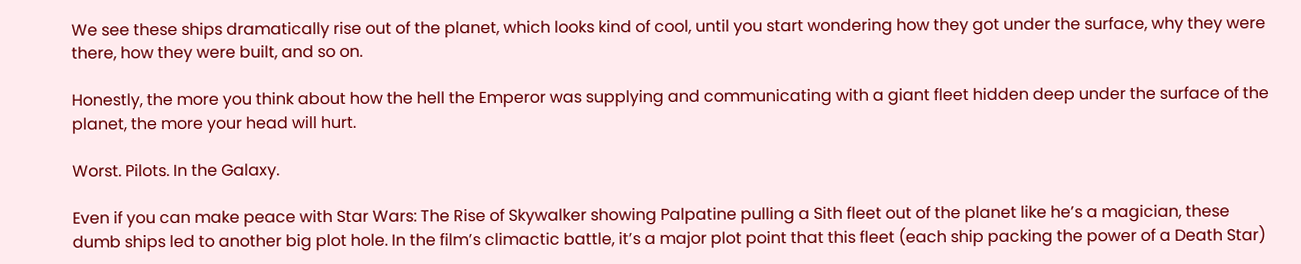We see these ships dramatically rise out of the planet, which looks kind of cool, until you start wondering how they got under the surface, why they were there, how they were built, and so on.

Honestly, the more you think about how the hell the Emperor was supplying and communicating with a giant fleet hidden deep under the surface of the planet, the more your head will hurt.

Worst. Pilots. In the Galaxy.

Even if you can make peace with Star Wars: The Rise of Skywalker showing Palpatine pulling a Sith fleet out of the planet like he’s a magician, these dumb ships led to another big plot hole. In the film’s climactic battle, it’s a major plot point that this fleet (each ship packing the power of a Death Star)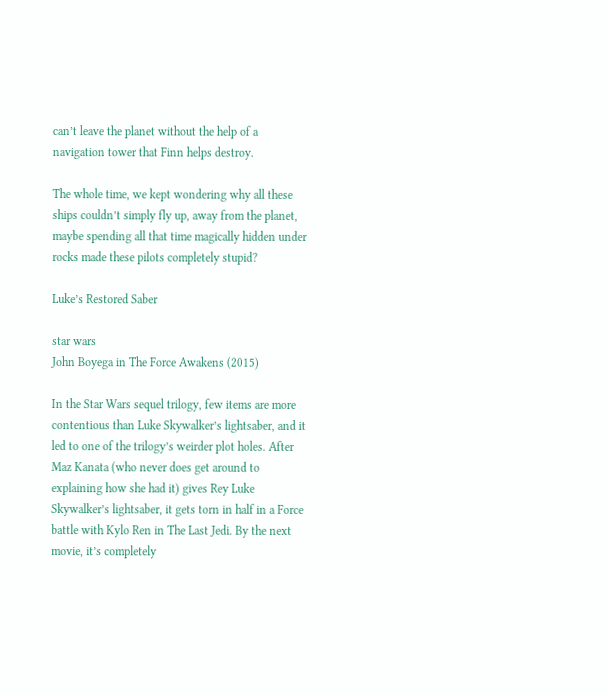can’t leave the planet without the help of a navigation tower that Finn helps destroy.

The whole time, we kept wondering why all these ships couldn’t simply fly up, away from the planet, maybe spending all that time magically hidden under rocks made these pilots completely stupid?

Luke’s Restored Saber

star wars
John Boyega in The Force Awakens (2015)

In the Star Wars sequel trilogy, few items are more contentious than Luke Skywalker’s lightsaber, and it led to one of the trilogy’s weirder plot holes. After Maz Kanata (who never does get around to explaining how she had it) gives Rey Luke Skywalker’s lightsaber, it gets torn in half in a Force battle with Kylo Ren in The Last Jedi. By the next movie, it’s completely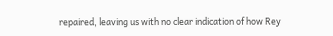repaired, leaving us with no clear indication of how Rey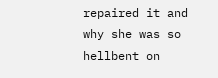repaired it and why she was so hellbent on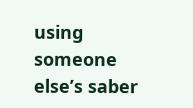using someone else’s saber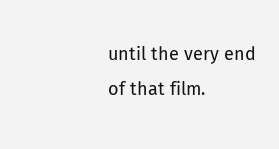until the very end of that film.